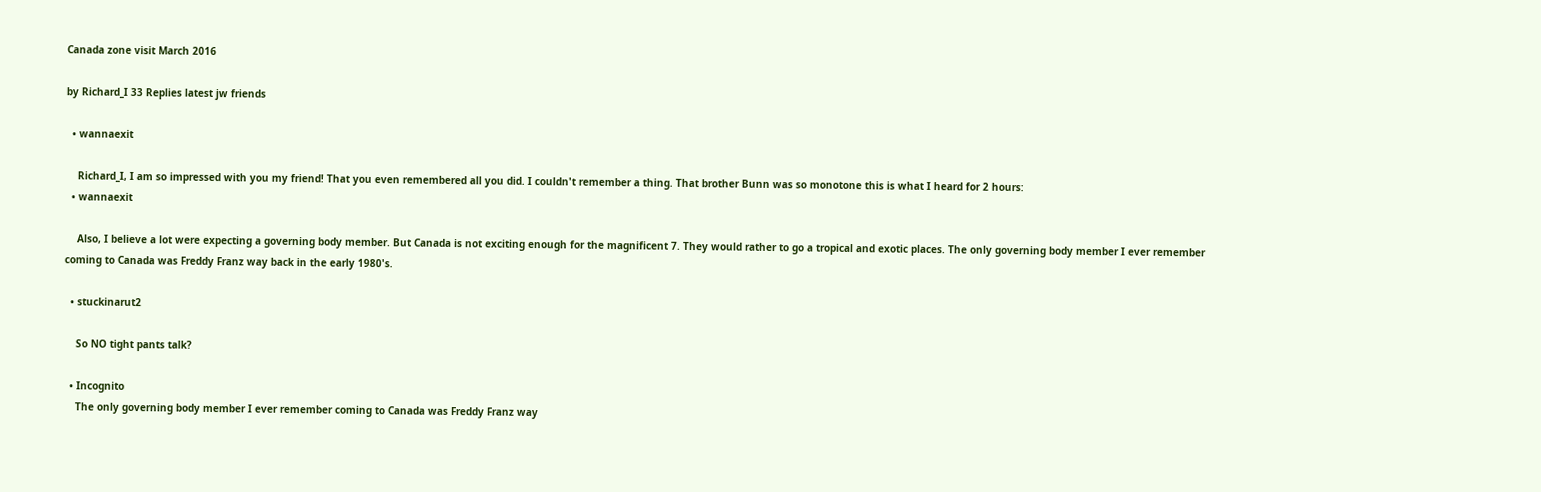Canada zone visit March 2016

by Richard_I 33 Replies latest jw friends

  • wannaexit

    Richard_I, I am so impressed with you my friend! That you even remembered all you did. I couldn't remember a thing. That brother Bunn was so monotone this is what I heard for 2 hours:
  • wannaexit

    Also, I believe a lot were expecting a governing body member. But Canada is not exciting enough for the magnificent 7. They would rather to go a tropical and exotic places. The only governing body member I ever remember coming to Canada was Freddy Franz way back in the early 1980's.

  • stuckinarut2

    So NO tight pants talk?

  • Incognito
    The only governing body member I ever remember coming to Canada was Freddy Franz way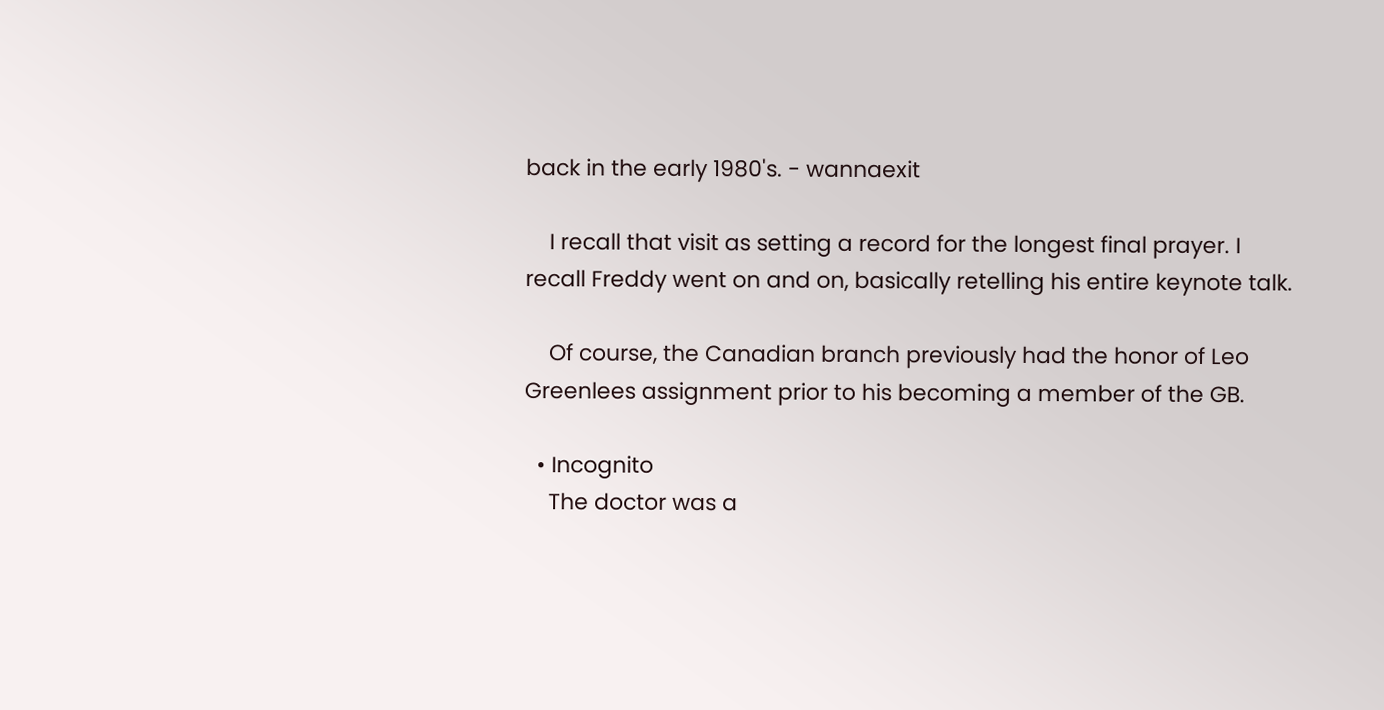back in the early 1980's. - wannaexit

    I recall that visit as setting a record for the longest final prayer. I recall Freddy went on and on, basically retelling his entire keynote talk.

    Of course, the Canadian branch previously had the honor of Leo Greenlees assignment prior to his becoming a member of the GB.

  • Incognito
    The doctor was a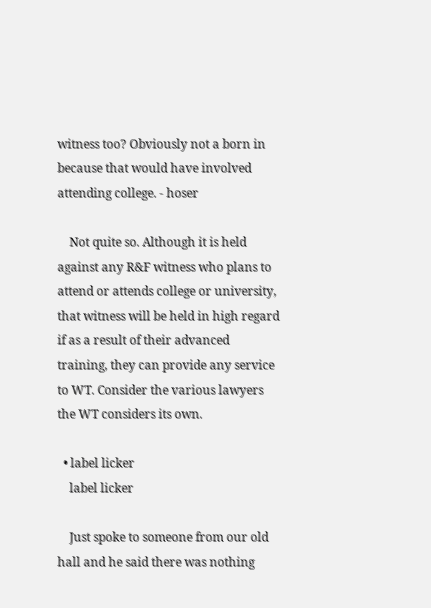witness too? Obviously not a born in because that would have involved attending college. - hoser

    Not quite so. Although it is held against any R&F witness who plans to attend or attends college or university, that witness will be held in high regard if as a result of their advanced training, they can provide any service to WT. Consider the various lawyers the WT considers its own.

  • label licker
    label licker

    Just spoke to someone from our old hall and he said there was nothing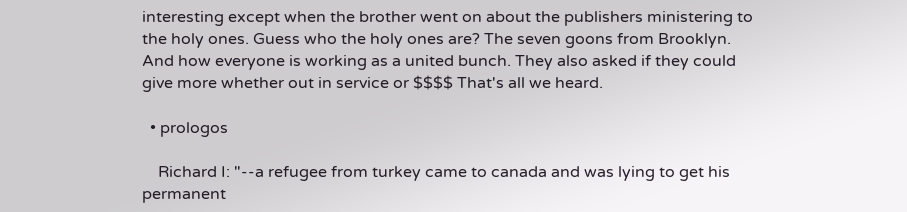interesting except when the brother went on about the publishers ministering to the holy ones. Guess who the holy ones are? The seven goons from Brooklyn. And how everyone is working as a united bunch. They also asked if they could give more whether out in service or $$$$ That's all we heard.

  • prologos

    Richard I: "--a refugee from turkey came to canada and was lying to get his permanent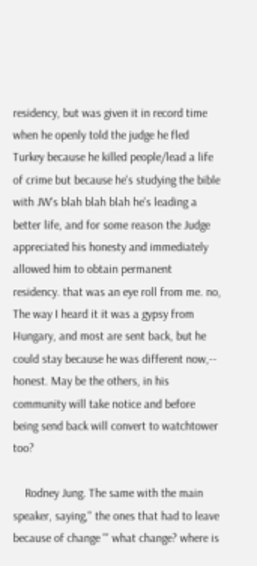residency, but was given it in record time when he openly told the judge he fled Turkey because he killed people/lead a life of crime but because he's studying the bible with JW's blah blah blah he's leading a better life, and for some reason the Judge appreciated his honesty and immediately allowed him to obtain permanent residency. that was an eye roll from me. no, The way I heard it it was a gypsy from Hungary, and most are sent back, but he could stay because he was different now,-- honest. May be the others, in his community will take notice and before being send back will convert to watchtower too?

    Rodney Jung. The same with the main speaker, saying," the ones that had to leave because of change "' what change? where is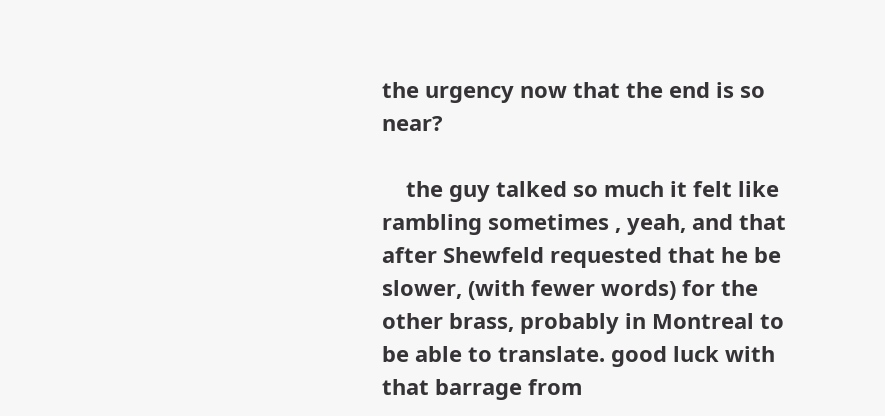the urgency now that the end is so near?

    the guy talked so much it felt like rambling sometimes , yeah, and that after Shewfeld requested that he be slower, (with fewer words) for the other brass, probably in Montreal to be able to translate. good luck with that barrage from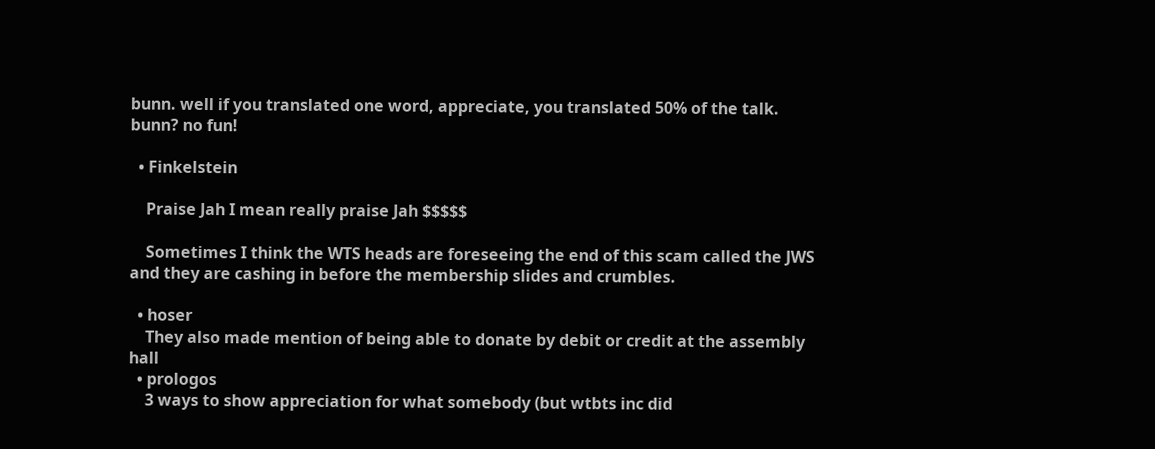bunn. well if you translated one word, appreciate, you translated 50% of the talk. bunn? no fun!

  • Finkelstein

    Praise Jah I mean really praise Jah $$$$$

    Sometimes I think the WTS heads are foreseeing the end of this scam called the JWS and they are cashing in before the membership slides and crumbles.

  • hoser
    They also made mention of being able to donate by debit or credit at the assembly hall
  • prologos
    3 ways to show appreciation for what somebody (but wtbts inc did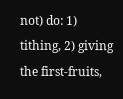not) do: 1) tithing, 2) giving the first-fruits,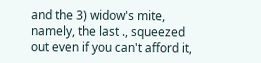and the 3) widow's mite, namely, the last ., squeezed out even if you can't afford it,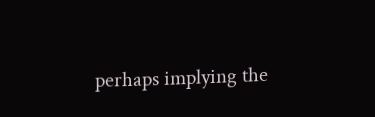perhaps implying the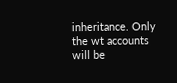inheritance. Only the wt accounts will be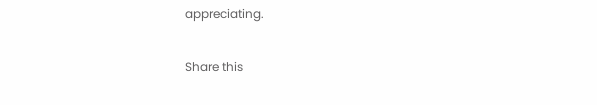appreciating.

Share this